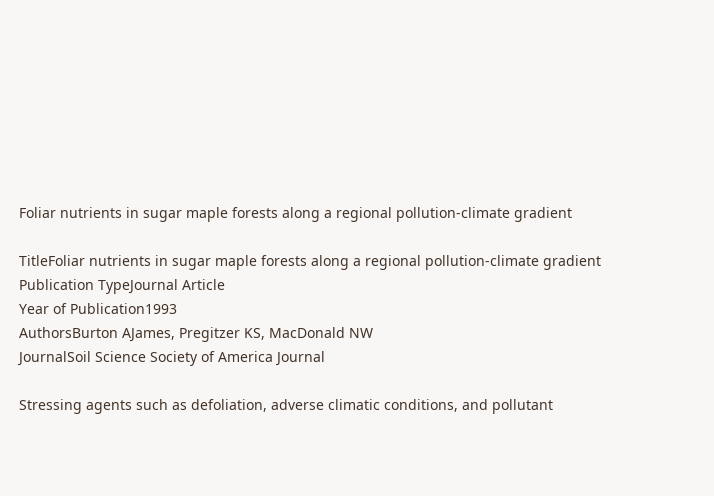Foliar nutrients in sugar maple forests along a regional pollution-climate gradient

TitleFoliar nutrients in sugar maple forests along a regional pollution-climate gradient
Publication TypeJournal Article
Year of Publication1993
AuthorsBurton AJames, Pregitzer KS, MacDonald NW
JournalSoil Science Society of America Journal

Stressing agents such as defoliation, adverse climatic conditions, and pollutant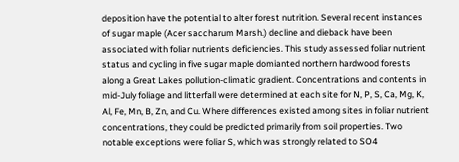deposition have the potential to alter forest nutrition. Several recent instances of sugar maple (Acer saccharum Marsh.) decline and dieback have been associated with foliar nutrients deficiencies. This study assessed foliar nutrient status and cycling in five sugar maple domianted northern hardwood forests along a Great Lakes pollution-climatic gradient. Concentrations and contents in mid-July foliage and litterfall were determined at each site for N, P, S, Ca, Mg, K, Al, Fe, Mn, B, Zn, and Cu. Where differences existed among sites in foliar nutrient concentrations, they could be predicted primarily from soil properties. Two notable exceptions were foliar S, which was strongly related to SO4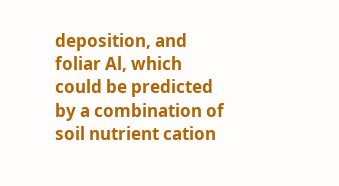deposition, and foliar Al, which could be predicted by a combination of soil nutrient cation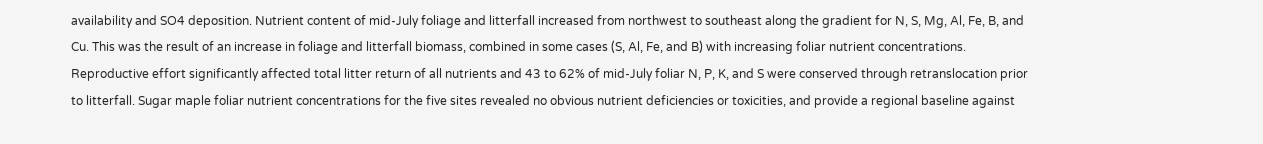availability and SO4 deposition. Nutrient content of mid-July foliage and litterfall increased from northwest to southeast along the gradient for N, S, Mg, Al, Fe, B, and Cu. This was the result of an increase in foliage and litterfall biomass, combined in some cases (S, Al, Fe, and B) with increasing foliar nutrient concentrations. Reproductive effort significantly affected total litter return of all nutrients and 43 to 62% of mid-July foliar N, P, K, and S were conserved through retranslocation prior to litterfall. Sugar maple foliar nutrient concentrations for the five sites revealed no obvious nutrient deficiencies or toxicities, and provide a regional baseline against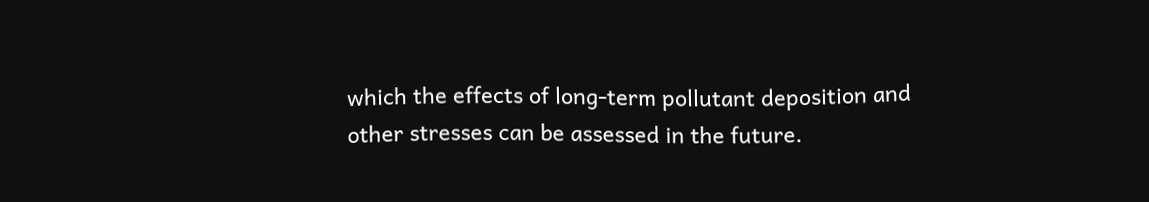which the effects of long-term pollutant deposition and other stresses can be assessed in the future.